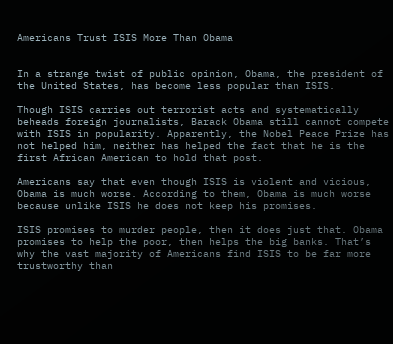Americans Trust ISIS More Than Obama


In a strange twist of public opinion, Obama, the president of the United States, has become less popular than ISIS.

Though ISIS carries out terrorist acts and systematically beheads foreign journalists, Barack Obama still cannot compete with ISIS in popularity. Apparently, the Nobel Peace Prize has not helped him, neither has helped the fact that he is the first African American to hold that post.

Americans say that even though ISIS is violent and vicious, Obama is much worse. According to them, Obama is much worse because unlike ISIS he does not keep his promises.

ISIS promises to murder people, then it does just that. Obama promises to help the poor, then helps the big banks. That’s why the vast majority of Americans find ISIS to be far more trustworthy than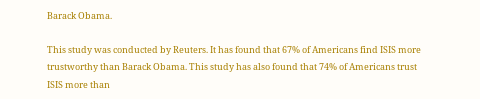Barack Obama.

This study was conducted by Reuters. It has found that 67% of Americans find ISIS more trustworthy than Barack Obama. This study has also found that 74% of Americans trust ISIS more than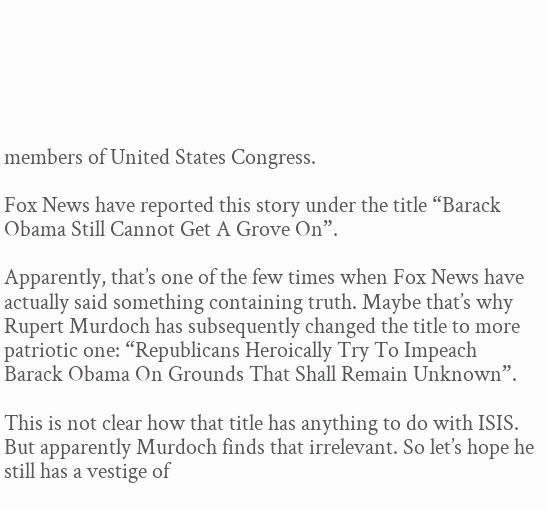members of United States Congress.

Fox News have reported this story under the title “Barack Obama Still Cannot Get A Grove On”.

Apparently, that’s one of the few times when Fox News have actually said something containing truth. Maybe that’s why Rupert Murdoch has subsequently changed the title to more patriotic one: “Republicans Heroically Try To Impeach Barack Obama On Grounds That Shall Remain Unknown”.

This is not clear how that title has anything to do with ISIS. But apparently Murdoch finds that irrelevant. So let’s hope he still has a vestige of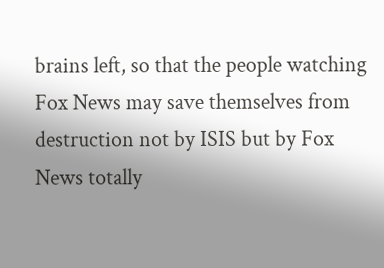brains left, so that the people watching Fox News may save themselves from destruction not by ISIS but by Fox News totally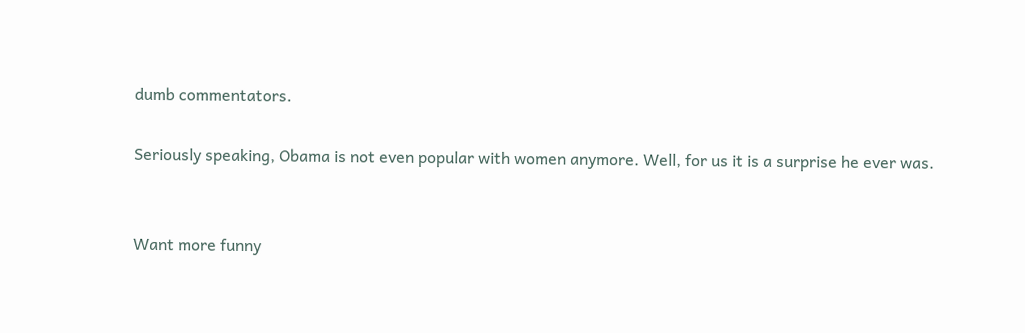dumb commentators.

Seriously speaking, Obama is not even popular with women anymore. Well, for us it is a surprise he ever was.


Want more funny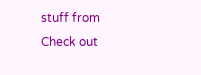stuff from
Check out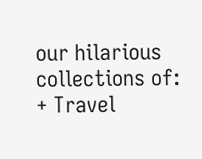our hilarious collections of:
+ Travel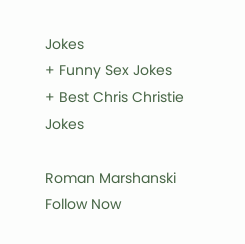Jokes
+ Funny Sex Jokes
+ Best Chris Christie Jokes

Roman Marshanski
Follow Now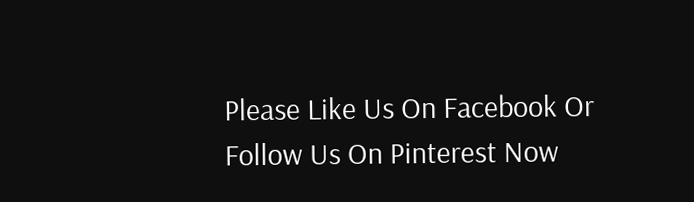Please Like Us On Facebook Or Follow Us On Pinterest Now